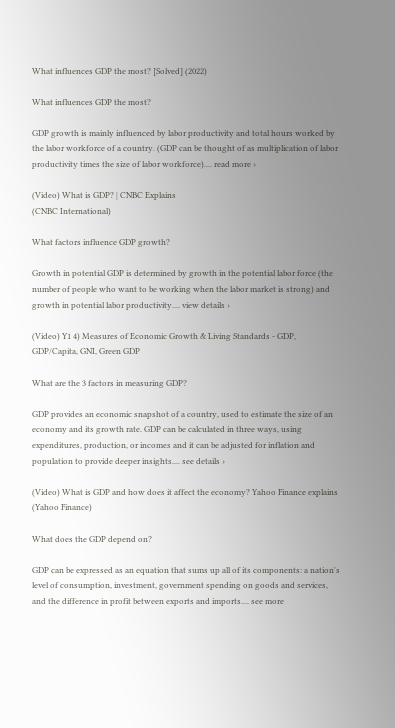What influences GDP the most? [Solved] (2022)

What influences GDP the most?

GDP growth is mainly influenced by labor productivity and total hours worked by the labor workforce of a country. (GDP can be thought of as multiplication of labor productivity times the size of labor workforce).... read more ›

(Video) What is GDP? | CNBC Explains
(CNBC International)

What factors influence GDP growth?

Growth in potential GDP is determined by growth in the potential labor force (the number of people who want to be working when the labor market is strong) and growth in potential labor productivity.... view details ›

(Video) Y1 4) Measures of Economic Growth & Living Standards - GDP, GDP/Capita, GNI, Green GDP

What are the 3 factors in measuring GDP?

GDP provides an economic snapshot of a country, used to estimate the size of an economy and its growth rate. GDP can be calculated in three ways, using expenditures, production, or incomes and it can be adjusted for inflation and population to provide deeper insights.... see details ›

(Video) What is GDP and how does it affect the economy? Yahoo Finance explains
(Yahoo Finance)

What does the GDP depend on?

GDP can be expressed as an equation that sums up all of its components: a nation's level of consumption, investment, government spending on goods and services, and the difference in profit between exports and imports.... see more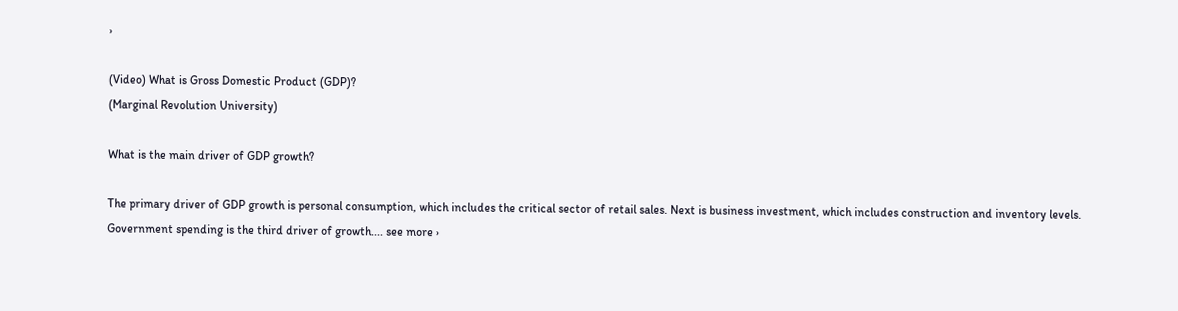›

(Video) What is Gross Domestic Product (GDP)?
(Marginal Revolution University)

What is the main driver of GDP growth?

The primary driver of GDP growth is personal consumption, which includes the critical sector of retail sales. Next is business investment, which includes construction and inventory levels. Government spending is the third driver of growth.... see more ›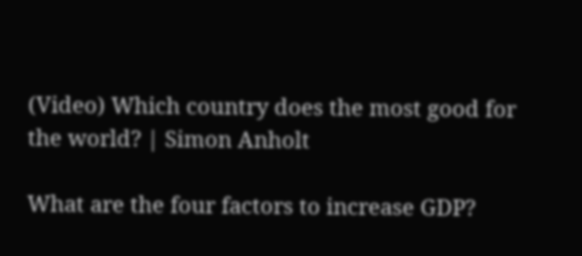(Video) Which country does the most good for the world? | Simon Anholt

What are the four factors to increase GDP?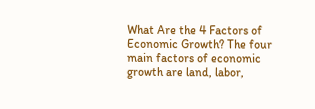What Are the 4 Factors of Economic Growth? The four main factors of economic growth are land, labor,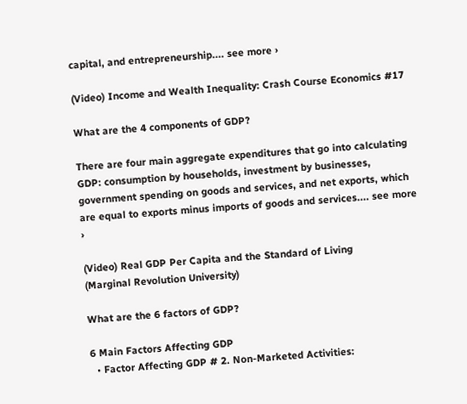capital, and entrepreneurship.... see more ›

(Video) Income and Wealth Inequality: Crash Course Economics #17

What are the 4 components of GDP?

There are four main aggregate expenditures that go into calculating GDP: consumption by households, investment by businesses, government spending on goods and services, and net exports, which are equal to exports minus imports of goods and services.... see more ›

(Video) Real GDP Per Capita and the Standard of Living
(Marginal Revolution University)

What are the 6 factors of GDP?

6 Main Factors Affecting GDP
  • Factor Affecting GDP # 2. Non-Marketed Activities: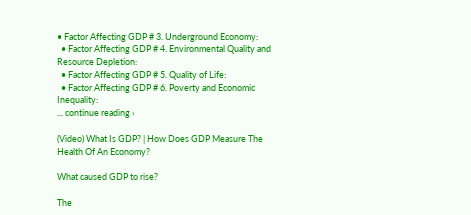• Factor Affecting GDP # 3. Underground Economy:
  • Factor Affecting GDP # 4. Environmental Quality and Resource Depletion:
  • Factor Affecting GDP # 5. Quality of Life:
  • Factor Affecting GDP # 6. Poverty and Economic Inequality:
... continue reading ›

(Video) What Is GDP? | How Does GDP Measure The Health Of An Economy?

What caused GDP to rise?

The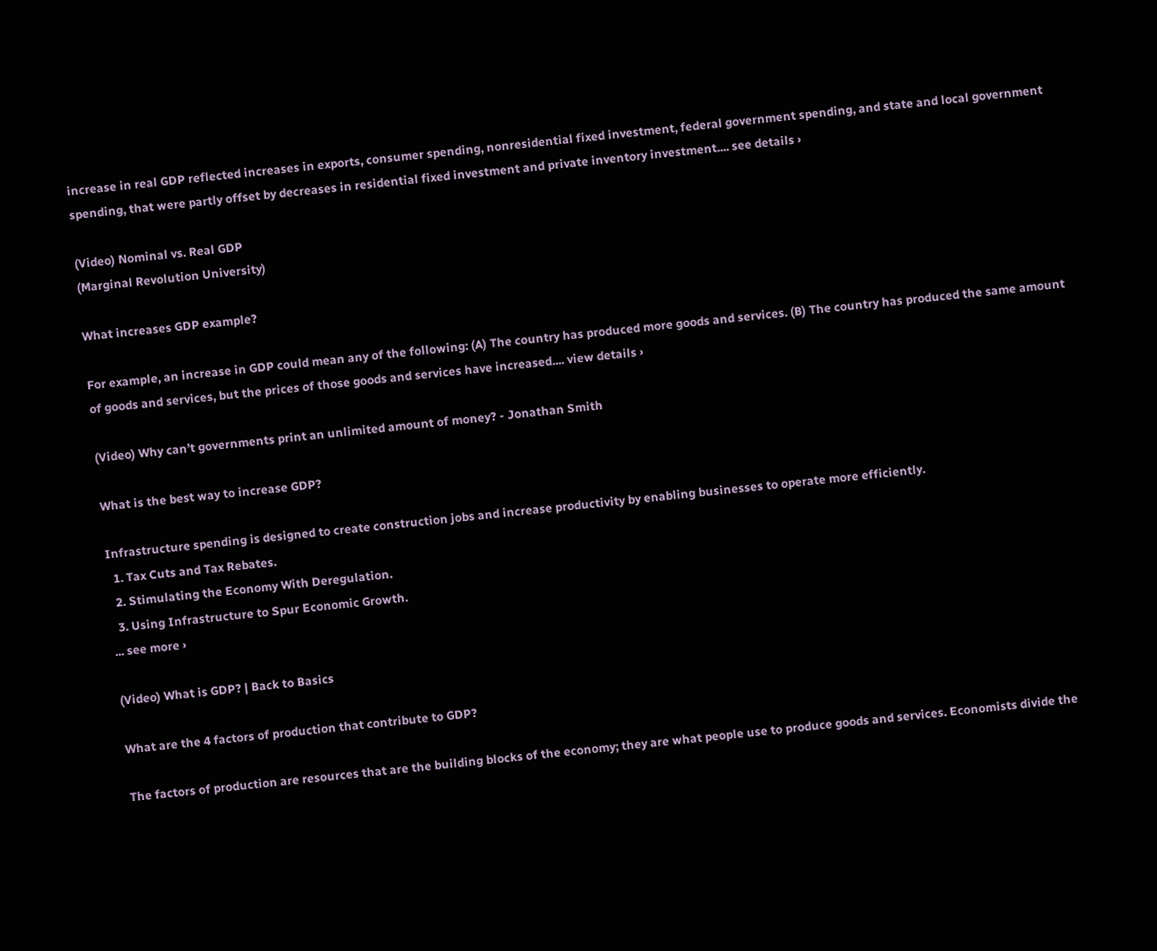increase in real GDP reflected increases in exports, consumer spending, nonresidential fixed investment, federal government spending, and state and local government spending, that were partly offset by decreases in residential fixed investment and private inventory investment.... see details ›

(Video) Nominal vs. Real GDP
(Marginal Revolution University)

What increases GDP example?

For example, an increase in GDP could mean any of the following: (A) The country has produced more goods and services. (B) The country has produced the same amount of goods and services, but the prices of those goods and services have increased.... view details ›

(Video) Why can’t governments print an unlimited amount of money? - Jonathan Smith

What is the best way to increase GDP?

Infrastructure spending is designed to create construction jobs and increase productivity by enabling businesses to operate more efficiently.
  1. Tax Cuts and Tax Rebates.
  2. Stimulating the Economy With Deregulation.
  3. Using Infrastructure to Spur Economic Growth.
... see more ›

(Video) What is GDP? | Back to Basics

What are the 4 factors of production that contribute to GDP?

The factors of production are resources that are the building blocks of the economy; they are what people use to produce goods and services. Economists divide the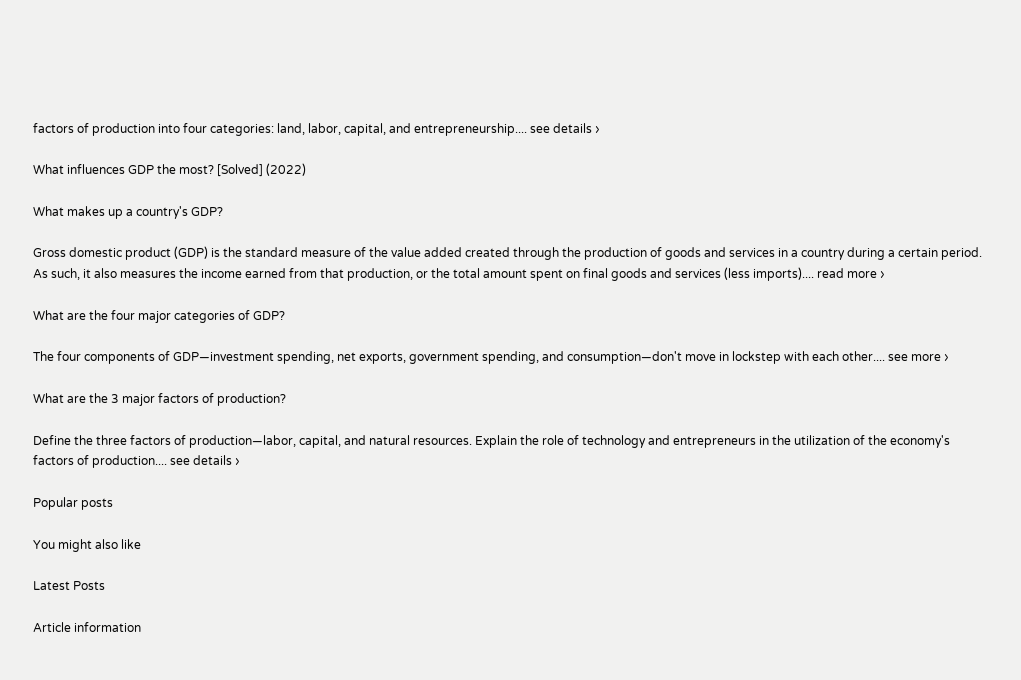factors of production into four categories: land, labor, capital, and entrepreneurship.... see details ›

What influences GDP the most? [Solved] (2022)

What makes up a country's GDP?

Gross domestic product (GDP) is the standard measure of the value added created through the production of goods and services in a country during a certain period. As such, it also measures the income earned from that production, or the total amount spent on final goods and services (less imports).... read more ›

What are the four major categories of GDP?

The four components of GDP—investment spending, net exports, government spending, and consumption—don't move in lockstep with each other.... see more ›

What are the 3 major factors of production?

Define the three factors of production—labor, capital, and natural resources. Explain the role of technology and entrepreneurs in the utilization of the economy's factors of production.... see details ›

Popular posts

You might also like

Latest Posts

Article information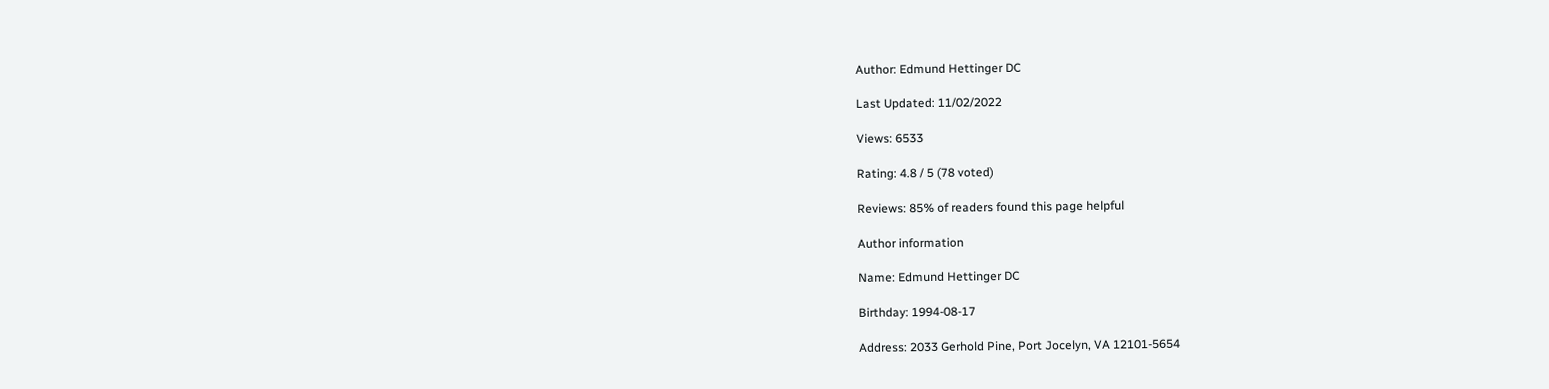Author: Edmund Hettinger DC

Last Updated: 11/02/2022

Views: 6533

Rating: 4.8 / 5 (78 voted)

Reviews: 85% of readers found this page helpful

Author information

Name: Edmund Hettinger DC

Birthday: 1994-08-17

Address: 2033 Gerhold Pine, Port Jocelyn, VA 12101-5654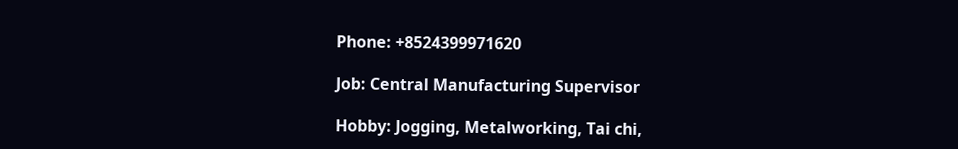Phone: +8524399971620

Job: Central Manufacturing Supervisor

Hobby: Jogging, Metalworking, Tai chi,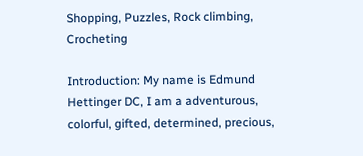Shopping, Puzzles, Rock climbing, Crocheting

Introduction: My name is Edmund Hettinger DC, I am a adventurous, colorful, gifted, determined, precious,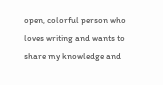open, colorful person who loves writing and wants to share my knowledge and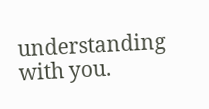understanding with you.